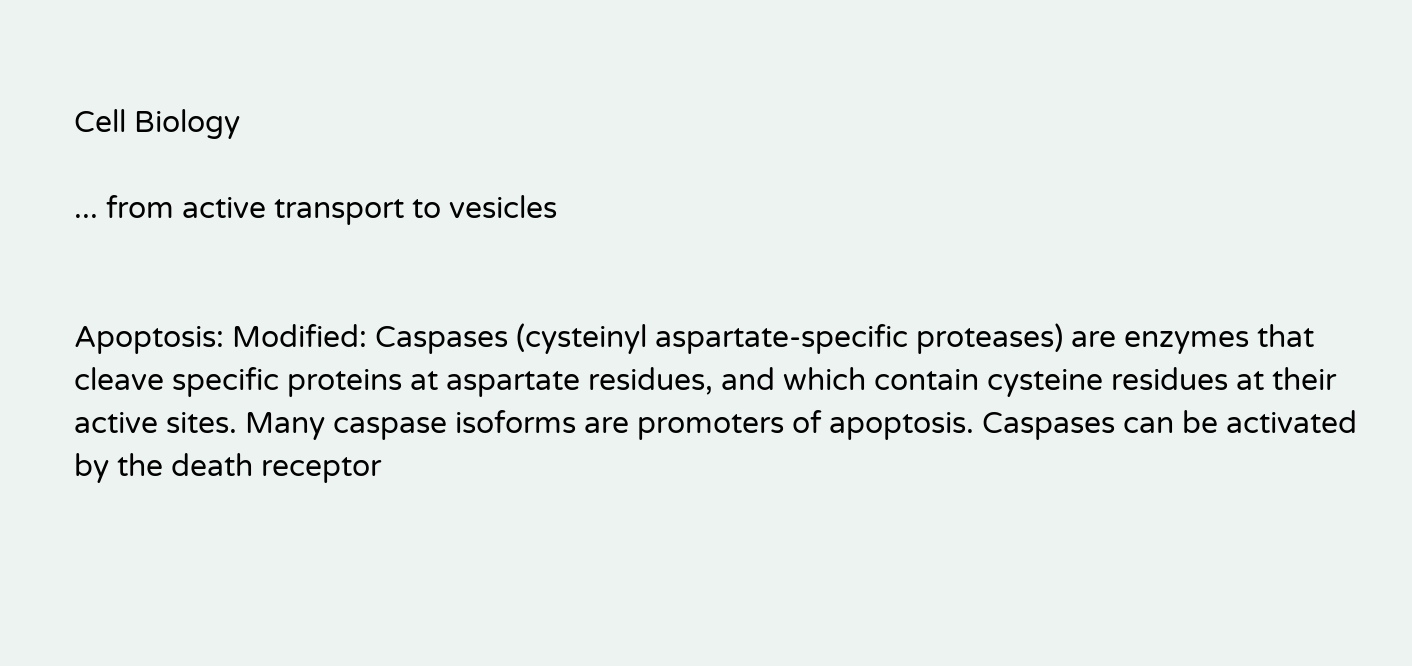Cell Biology

... from active transport to vesicles


Apoptosis: Modified: Caspases (cysteinyl aspartate-specific proteases) are enzymes that cleave specific proteins at aspartate residues, and which contain cysteine residues at their active sites. Many caspase isoforms are promoters of apoptosis. Caspases can be activated by the death receptor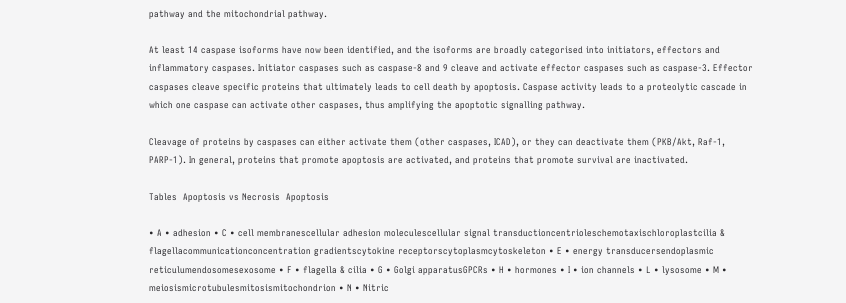pathway and the mitochondrial pathway.

At least 14 caspase isoforms have now been identified, and the isoforms are broadly categorised into initiators, effectors and inflammatory caspases. Initiator caspases such as caspase-8 and 9 cleave and activate effector caspases such as caspase-3. Effector caspases cleave specific proteins that ultimately leads to cell death by apoptosis. Caspase activity leads to a proteolytic cascade in which one caspase can activate other caspases, thus amplifying the apoptotic signalling pathway.

Cleavage of proteins by caspases can either activate them (other caspases, ICAD), or they can deactivate them (PKB/Akt, Raf-1, PARP-1). In general, proteins that promote apoptosis are activated, and proteins that promote survival are inactivated.

Tables  Apoptosis vs Necrosis  Apoptosis

• A • adhesion • C • cell membranescellular adhesion moleculescellular signal transductioncentrioleschemotaxischloroplastcilia & flagellacommunicationconcentration gradientscytokine receptorscytoplasmcytoskeleton • E • energy transducersendoplasmic reticulumendosomesexosome • F • flagella & cilia • G • Golgi apparatusGPCRs • H • hormones • I • ion channels • L • lysosome • M • meiosismicrotubulesmitosismitochondrion • N • Nitric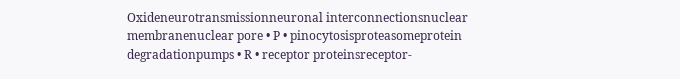Oxideneurotransmissionneuronal interconnectionsnuclear membranenuclear pore • P • pinocytosisproteasomeprotein degradationpumps • R • receptor proteinsreceptor-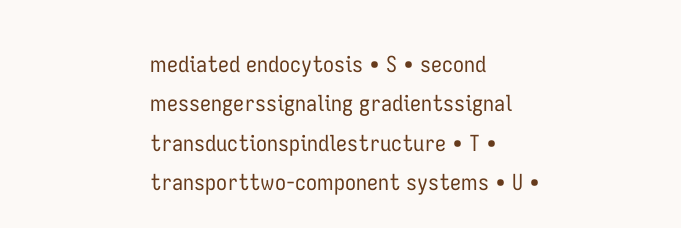mediated endocytosis • S • second messengerssignaling gradientssignal transductionspindlestructure • T • transporttwo-component systems • U •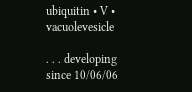ubiquitin • V • vacuolevesicle

. . . developing since 10/06/06